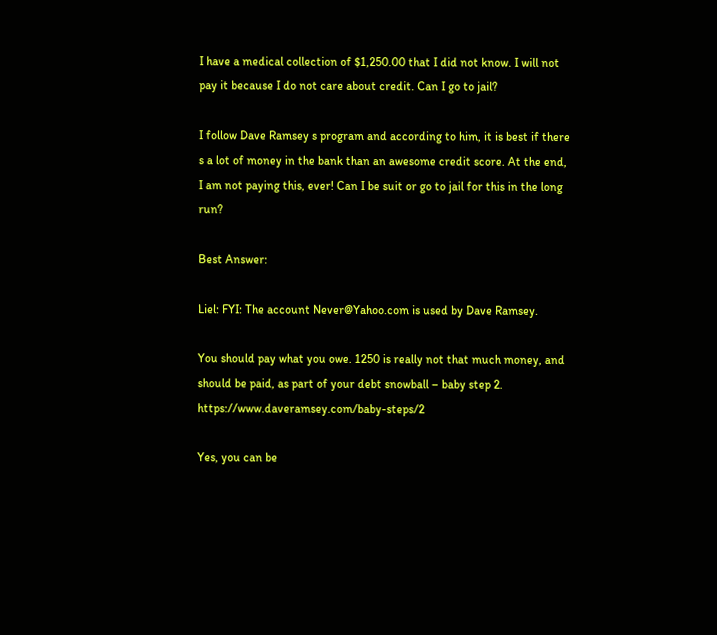I have a medical collection of $1,250.00 that I did not know. I will not pay it because I do not care about credit. Can I go to jail?

I follow Dave Ramsey s program and according to him, it is best if there s a lot of money in the bank than an awesome credit score. At the end, I am not paying this, ever! Can I be suit or go to jail for this in the long run?

Best Answer:

Liel: FYI: The account Never@Yahoo.com is used by Dave Ramsey.

You should pay what you owe. 1250 is really not that much money, and should be paid, as part of your debt snowball – baby step 2. https://www.daveramsey.com/baby-steps/2

Yes, you can be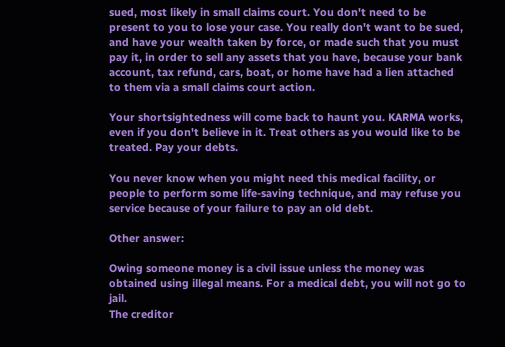sued, most likely in small claims court. You don't need to be present to you to lose your case. You really don't want to be sued, and have your wealth taken by force, or made such that you must pay it, in order to sell any assets that you have, because your bank account, tax refund, cars, boat, or home have had a lien attached to them via a small claims court action.

Your shortsightedness will come back to haunt you. KARMA works, even if you don't believe in it. Treat others as you would like to be treated. Pay your debts.

You never know when you might need this medical facility, or people to perform some life-saving technique, and may refuse you service because of your failure to pay an old debt.

Other answer:

Owing someone money is a civil issue unless the money was obtained using illegal means. For a medical debt, you will not go to jail.
The creditor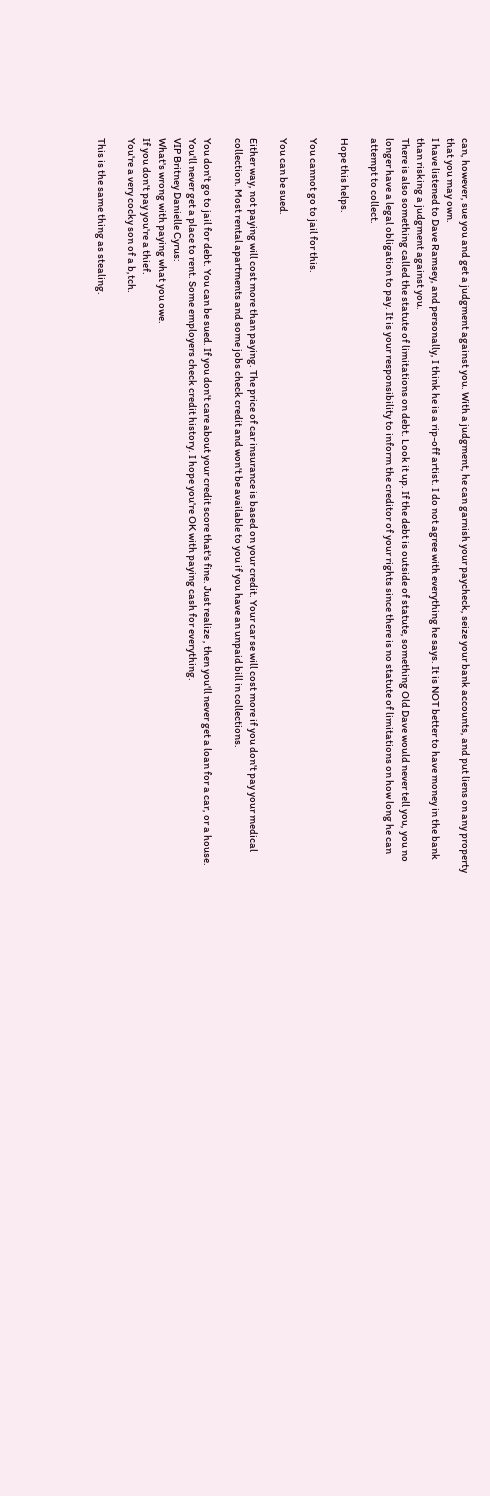can, however, sue you and get a judgment against you. With a judgment, he can garnish your paycheck, seize your bank accounts, and put liens on any property that you may own.
I have listened to Dave Ramsey, and personally, I think he is a rip-off artist. I do not agree with everything he says. It is NOT better to have money in the bank than risking a judgment against you.
There is also something called the statute of limitations on debt. Look it up. If the debt is outside of statute, something Old Dave would never tell you, you no longer have a legal obligation to pay. It is your responsibility to inform the creditor of your rights since there is no statute of limitations on how long he can attempt to collect.

Hope this helps.

You cannot go to jail for this.

You can be sued.

Either way, not paying will cost more than paying. The price of car insurance is based on your credit. Your car se will cost more if you don't pay your medical collection. Most rental apartments and some jobs check credit and won't be available to you if you have an unpaid bill in collections.

You don't go to jail for debt. You can be sued. If you don't care about your credit score that's fine. Just realize , then you'll never get a loan for a car, or a house. You'll never get a place to rent. Some employers check credit history. I hope you're OK with paying cash for everything.
VIP Britney Danielle Cyrus:
What's wrong with paying what you owe.
If you don't pay you're a thief.
You're a very cocky son of a b,tch.

This is the same thing as stealing.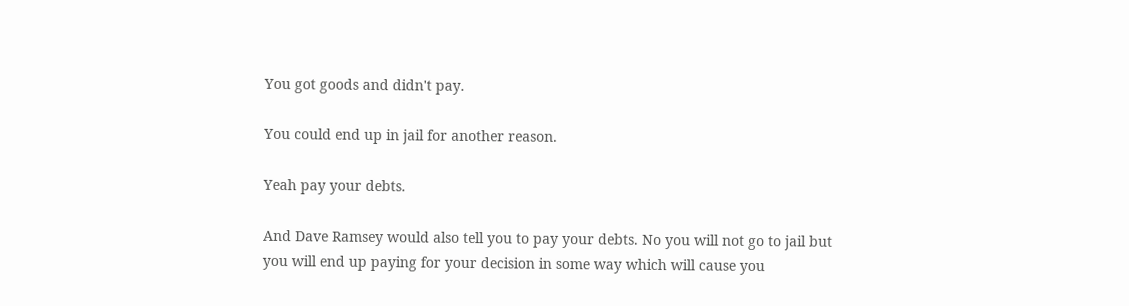You got goods and didn't pay.

You could end up in jail for another reason.

Yeah pay your debts.

And Dave Ramsey would also tell you to pay your debts. No you will not go to jail but you will end up paying for your decision in some way which will cause you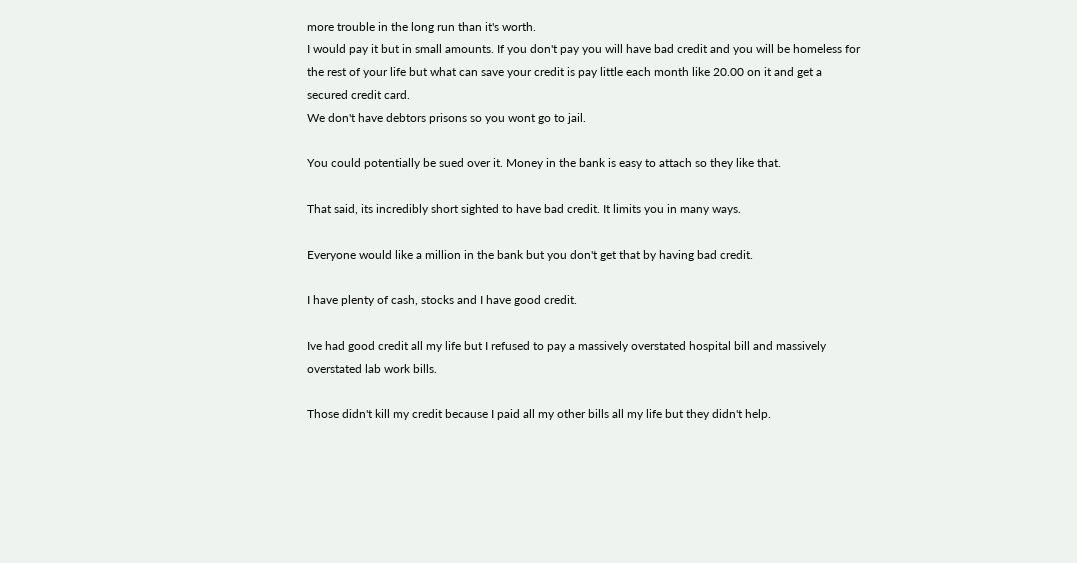more trouble in the long run than it's worth.
I would pay it but in small amounts. If you don't pay you will have bad credit and you will be homeless for the rest of your life but what can save your credit is pay little each month like 20.00 on it and get a secured credit card.
We don't have debtors prisons so you wont go to jail.

You could potentially be sued over it. Money in the bank is easy to attach so they like that.

That said, its incredibly short sighted to have bad credit. It limits you in many ways.

Everyone would like a million in the bank but you don't get that by having bad credit.

I have plenty of cash, stocks and I have good credit.

Ive had good credit all my life but I refused to pay a massively overstated hospital bill and massively overstated lab work bills.

Those didn't kill my credit because I paid all my other bills all my life but they didn't help.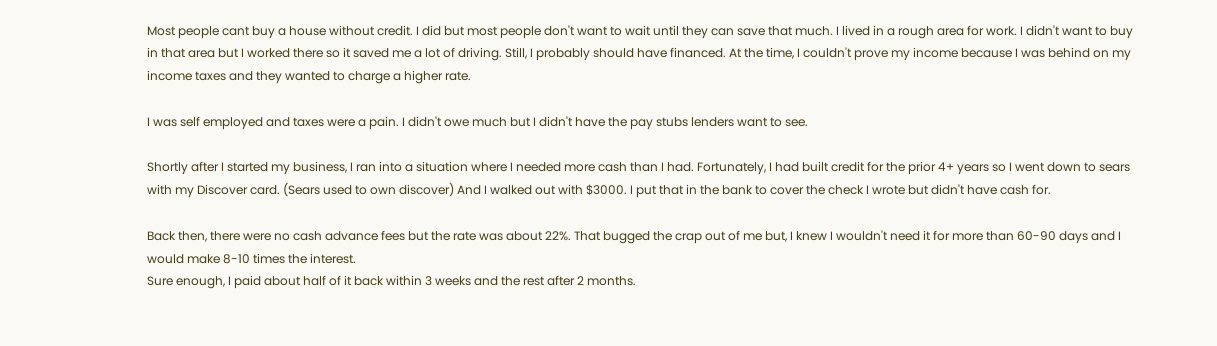Most people cant buy a house without credit. I did but most people don't want to wait until they can save that much. I lived in a rough area for work. I didn't want to buy in that area but I worked there so it saved me a lot of driving. Still, I probably should have financed. At the time, I couldn't prove my income because I was behind on my income taxes and they wanted to charge a higher rate.

I was self employed and taxes were a pain. I didn't owe much but I didn't have the pay stubs lenders want to see.

Shortly after I started my business, I ran into a situation where I needed more cash than I had. Fortunately, I had built credit for the prior 4+ years so I went down to sears with my Discover card. (Sears used to own discover) And I walked out with $3000. I put that in the bank to cover the check I wrote but didn't have cash for.

Back then, there were no cash advance fees but the rate was about 22%. That bugged the crap out of me but, I knew I wouldn't need it for more than 60-90 days and I would make 8-10 times the interest.
Sure enough, I paid about half of it back within 3 weeks and the rest after 2 months.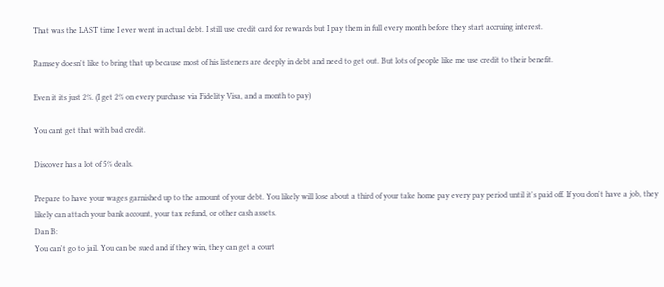That was the LAST time I ever went in actual debt. I still use credit card for rewards but I pay them in full every month before they start accruing interest.

Ramsey doesn't like to bring that up because most of his listeners are deeply in debt and need to get out. But lots of people like me use credit to their benefit.

Even it its just 2%. (I get 2% on every purchase via Fidelity Visa, and a month to pay)

You cant get that with bad credit.

Discover has a lot of 5% deals.

Prepare to have your wages garnished up to the amount of your debt. You likely will lose about a third of your take home pay every pay period until it's paid off. If you don't have a job, they likely can attach your bank account, your tax refund, or other cash assets.
Dan B:
You can't go to jail. You can be sued and if they win, they can get a court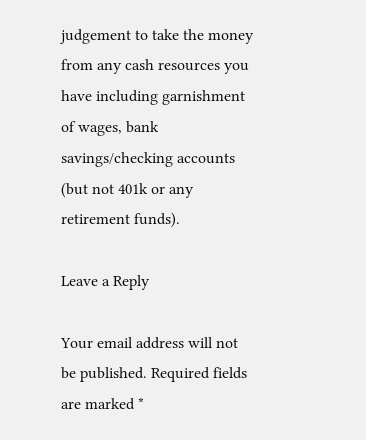judgement to take the money from any cash resources you have including garnishment of wages, bank savings/checking accounts (but not 401k or any retirement funds).

Leave a Reply

Your email address will not be published. Required fields are marked *